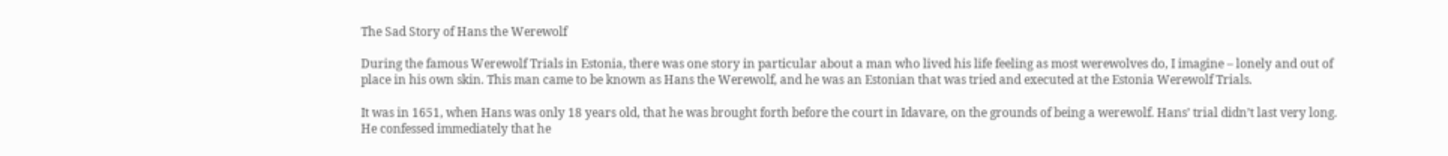The Sad Story of Hans the Werewolf

During the famous Werewolf Trials in Estonia, there was one story in particular about a man who lived his life feeling as most werewolves do, I imagine – lonely and out of place in his own skin. This man came to be known as Hans the Werewolf, and he was an Estonian that was tried and executed at the Estonia Werewolf Trials.

It was in 1651, when Hans was only 18 years old, that he was brought forth before the court in Idavare, on the grounds of being a werewolf. Hans’ trial didn’t last very long. He confessed immediately that he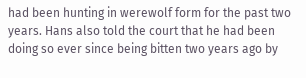had been hunting in werewolf form for the past two years. Hans also told the court that he had been doing so ever since being bitten two years ago by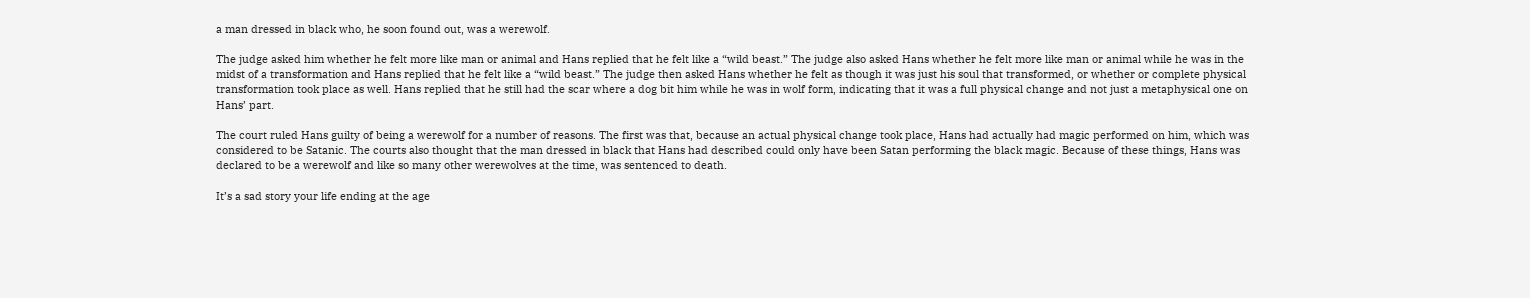a man dressed in black who, he soon found out, was a werewolf.

The judge asked him whether he felt more like man or animal and Hans replied that he felt like a “wild beast.” The judge also asked Hans whether he felt more like man or animal while he was in the midst of a transformation and Hans replied that he felt like a “wild beast.” The judge then asked Hans whether he felt as though it was just his soul that transformed, or whether or complete physical transformation took place as well. Hans replied that he still had the scar where a dog bit him while he was in wolf form, indicating that it was a full physical change and not just a metaphysical one on Hans’ part.

The court ruled Hans guilty of being a werewolf for a number of reasons. The first was that, because an actual physical change took place, Hans had actually had magic performed on him, which was considered to be Satanic. The courts also thought that the man dressed in black that Hans had described could only have been Satan performing the black magic. Because of these things, Hans was declared to be a werewolf and like so many other werewolves at the time, was sentenced to death.

It’s a sad story your life ending at the age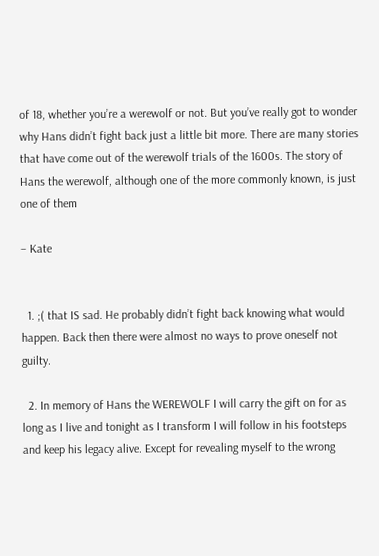of 18, whether you’re a werewolf or not. But you’ve really got to wonder why Hans didn’t fight back just a little bit more. There are many stories that have come out of the werewolf trials of the 1600s. The story of Hans the werewolf, although one of the more commonly known, is just one of them

– Kate


  1. ;( that IS sad. He probably didn’t fight back knowing what would happen. Back then there were almost no ways to prove oneself not guilty.

  2. In memory of Hans the WEREWOLF I will carry the gift on for as long as I live and tonight as I transform I will follow in his footsteps and keep his legacy alive. Except for revealing myself to the wrong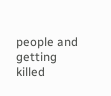people and getting killed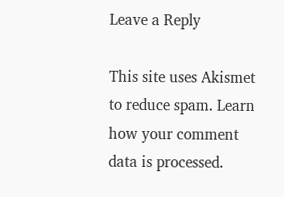Leave a Reply

This site uses Akismet to reduce spam. Learn how your comment data is processed.